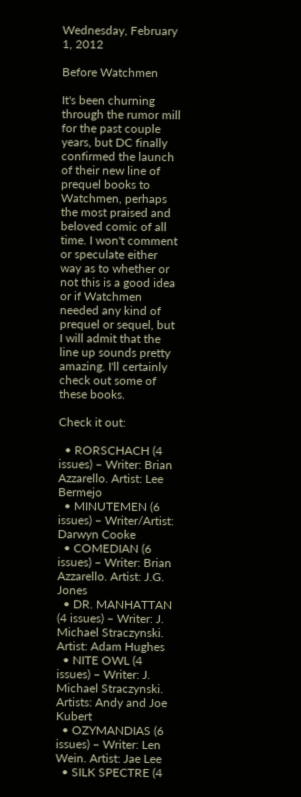Wednesday, February 1, 2012

Before Watchmen

It's been churning through the rumor mill for the past couple years, but DC finally confirmed the launch of their new line of prequel books to Watchmen, perhaps the most praised and beloved comic of all time. I won't comment or speculate either way as to whether or not this is a good idea or if Watchmen needed any kind of prequel or sequel, but I will admit that the line up sounds pretty amazing. I'll certainly check out some of these books.

Check it out:

  • RORSCHACH (4 issues) – Writer: Brian Azzarello. Artist: Lee Bermejo
  • MINUTEMEN (6 issues) – Writer/Artist: Darwyn Cooke
  • COMEDIAN (6 issues) – Writer: Brian Azzarello. Artist: J.G. Jones
  • DR. MANHATTAN (4 issues) – Writer: J. Michael Straczynski. Artist: Adam Hughes
  • NITE OWL (4 issues) – Writer: J. Michael Straczynski. Artists: Andy and Joe Kubert
  • OZYMANDIAS (6 issues) – Writer: Len Wein. Artist: Jae Lee
  • SILK SPECTRE (4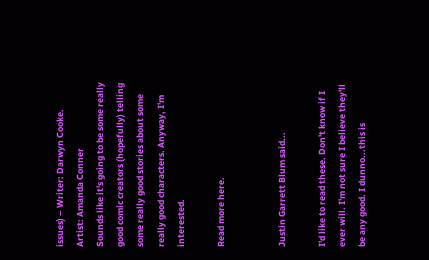issues) – Writer: Darwyn Cooke. Artist: Amanda Conner
Sounds like it's going to be some really good comic creators (hopefully) telling some really good stories about some really good characters. Anyway, I'm interested.

Read more here.


Justin Garrett Blum said...

I'd like to read these. Don't know if I ever will. I'm not sure I believe they'll be any good. I dunno...this is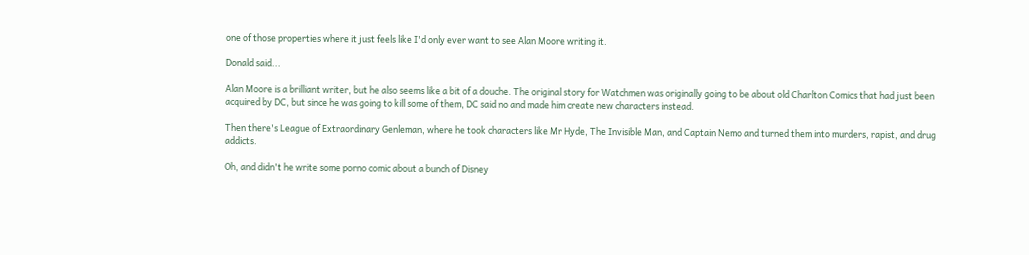one of those properties where it just feels like I'd only ever want to see Alan Moore writing it.

Donald said...

Alan Moore is a brilliant writer, but he also seems like a bit of a douche. The original story for Watchmen was originally going to be about old Charlton Comics that had just been acquired by DC, but since he was going to kill some of them, DC said no and made him create new characters instead.

Then there's League of Extraordinary Genleman, where he took characters like Mr Hyde, The Invisible Man, and Captain Nemo and turned them into murders, rapist, and drug addicts.

Oh, and didn't he write some porno comic about a bunch of Disney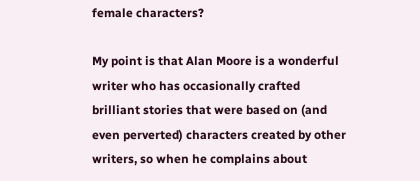female characters?

My point is that Alan Moore is a wonderful writer who has occasionally crafted brilliant stories that were based on (and even perverted) characters created by other writers, so when he complains about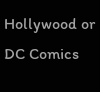Hollywood or DC Comics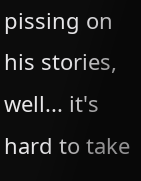pissing on his stories, well... it's hard to take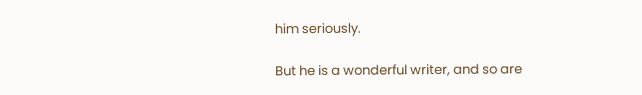him seriously.

But he is a wonderful writer, and so are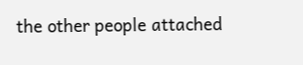the other people attached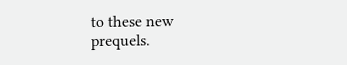to these new prequels.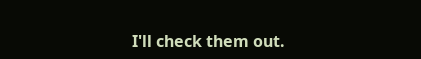I'll check them out.